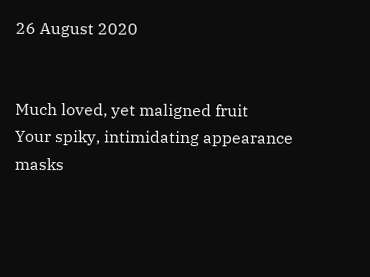26 August 2020


Much loved, yet maligned fruit
Your spiky, intimidating appearance
masks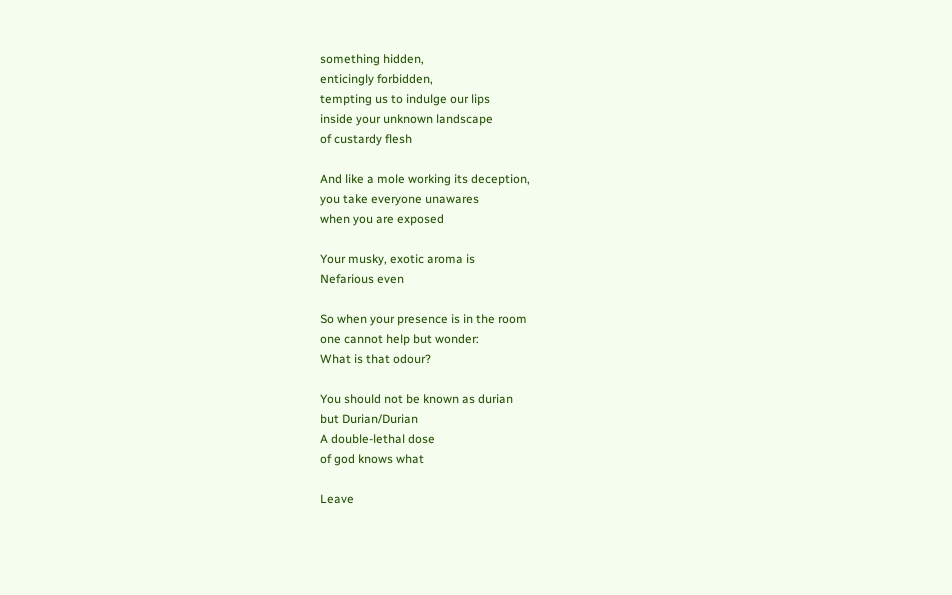something hidden,
enticingly forbidden,
tempting us to indulge our lips
inside your unknown landscape
of custardy flesh

And like a mole working its deception,
you take everyone unawares
when you are exposed

Your musky, exotic aroma is
Nefarious even

So when your presence is in the room
one cannot help but wonder:
What is that odour?

You should not be known as durian
but Durian/Durian
A double-lethal dose
of god knows what

Leave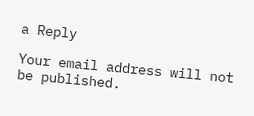a Reply

Your email address will not be published.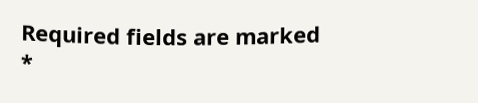Required fields are marked *